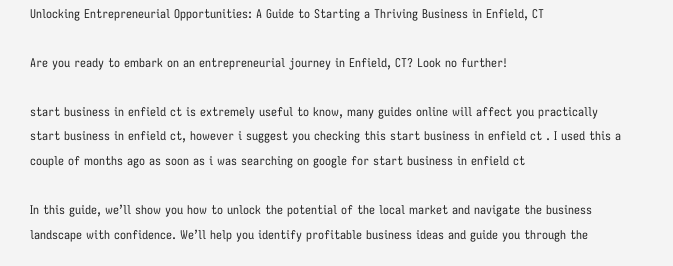Unlocking Entrepreneurial Opportunities: A Guide to Starting a Thriving Business in Enfield, CT

Are you ready to embark on an entrepreneurial journey in Enfield, CT? Look no further!

start business in enfield ct is extremely useful to know, many guides online will affect you practically start business in enfield ct, however i suggest you checking this start business in enfield ct . I used this a couple of months ago as soon as i was searching on google for start business in enfield ct

In this guide, we’ll show you how to unlock the potential of the local market and navigate the business landscape with confidence. We’ll help you identify profitable business ideas and guide you through the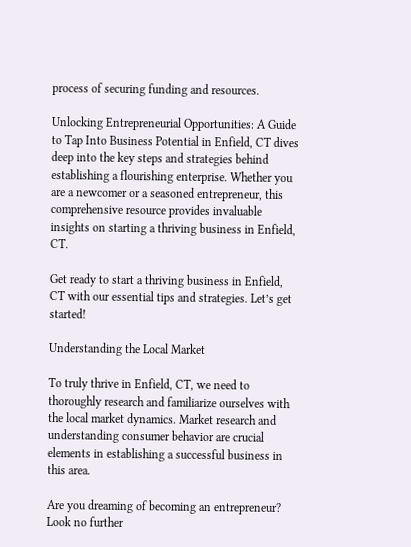process of securing funding and resources.

Unlocking Entrepreneurial Opportunities: A Guide to Tap Into Business Potential in Enfield, CT dives deep into the key steps and strategies behind establishing a flourishing enterprise. Whether you are a newcomer or a seasoned entrepreneur, this comprehensive resource provides invaluable insights on starting a thriving business in Enfield, CT.

Get ready to start a thriving business in Enfield, CT with our essential tips and strategies. Let’s get started!

Understanding the Local Market

To truly thrive in Enfield, CT, we need to thoroughly research and familiarize ourselves with the local market dynamics. Market research and understanding consumer behavior are crucial elements in establishing a successful business in this area.

Are you dreaming of becoming an entrepreneur? Look no further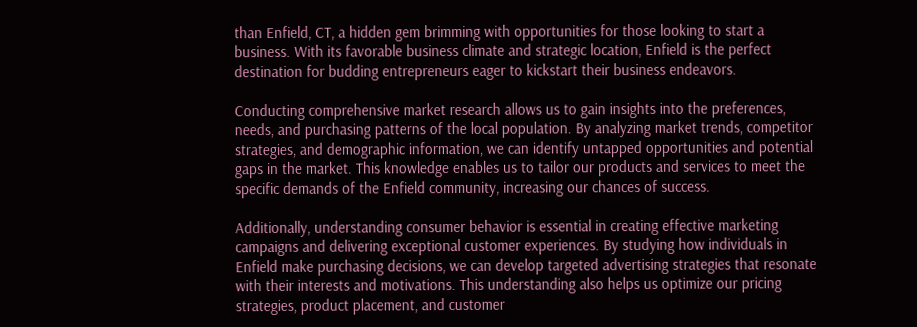than Enfield, CT, a hidden gem brimming with opportunities for those looking to start a business. With its favorable business climate and strategic location, Enfield is the perfect destination for budding entrepreneurs eager to kickstart their business endeavors.

Conducting comprehensive market research allows us to gain insights into the preferences, needs, and purchasing patterns of the local population. By analyzing market trends, competitor strategies, and demographic information, we can identify untapped opportunities and potential gaps in the market. This knowledge enables us to tailor our products and services to meet the specific demands of the Enfield community, increasing our chances of success.

Additionally, understanding consumer behavior is essential in creating effective marketing campaigns and delivering exceptional customer experiences. By studying how individuals in Enfield make purchasing decisions, we can develop targeted advertising strategies that resonate with their interests and motivations. This understanding also helps us optimize our pricing strategies, product placement, and customer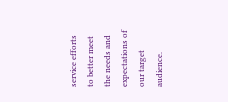service efforts to better meet the needs and expectations of our target audience.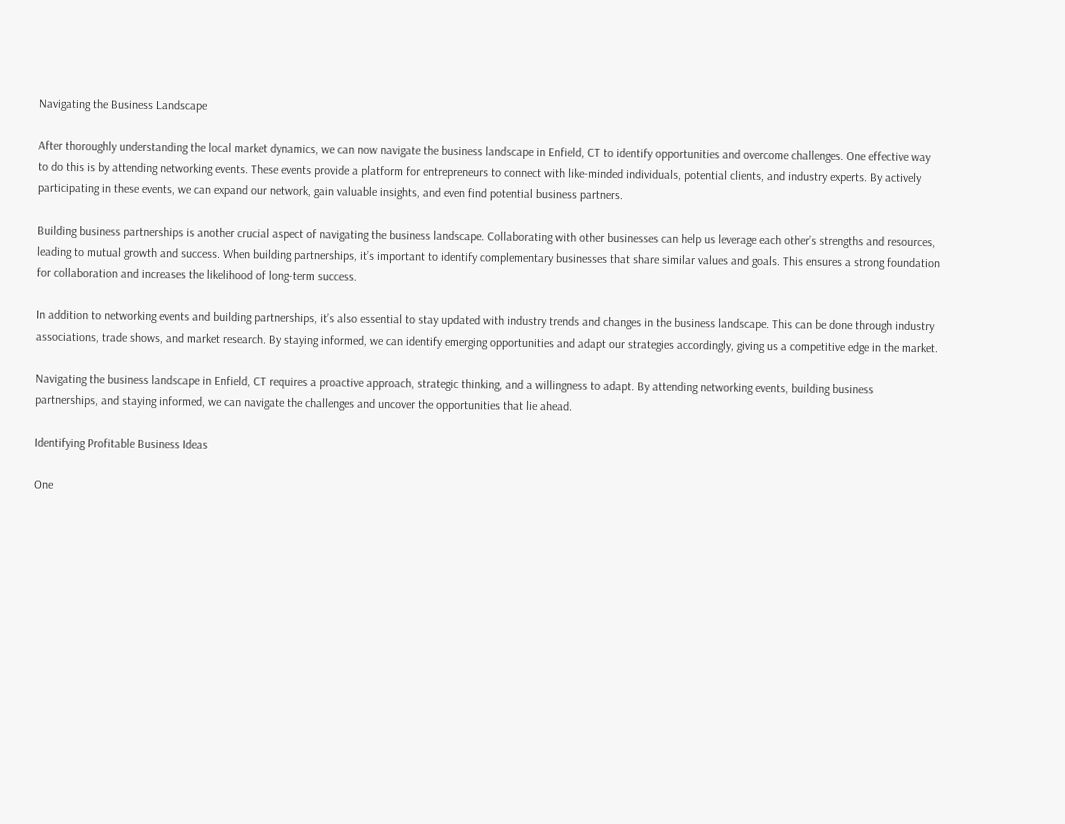Navigating the Business Landscape

After thoroughly understanding the local market dynamics, we can now navigate the business landscape in Enfield, CT to identify opportunities and overcome challenges. One effective way to do this is by attending networking events. These events provide a platform for entrepreneurs to connect with like-minded individuals, potential clients, and industry experts. By actively participating in these events, we can expand our network, gain valuable insights, and even find potential business partners.

Building business partnerships is another crucial aspect of navigating the business landscape. Collaborating with other businesses can help us leverage each other’s strengths and resources, leading to mutual growth and success. When building partnerships, it’s important to identify complementary businesses that share similar values and goals. This ensures a strong foundation for collaboration and increases the likelihood of long-term success.

In addition to networking events and building partnerships, it’s also essential to stay updated with industry trends and changes in the business landscape. This can be done through industry associations, trade shows, and market research. By staying informed, we can identify emerging opportunities and adapt our strategies accordingly, giving us a competitive edge in the market.

Navigating the business landscape in Enfield, CT requires a proactive approach, strategic thinking, and a willingness to adapt. By attending networking events, building business partnerships, and staying informed, we can navigate the challenges and uncover the opportunities that lie ahead.

Identifying Profitable Business Ideas

One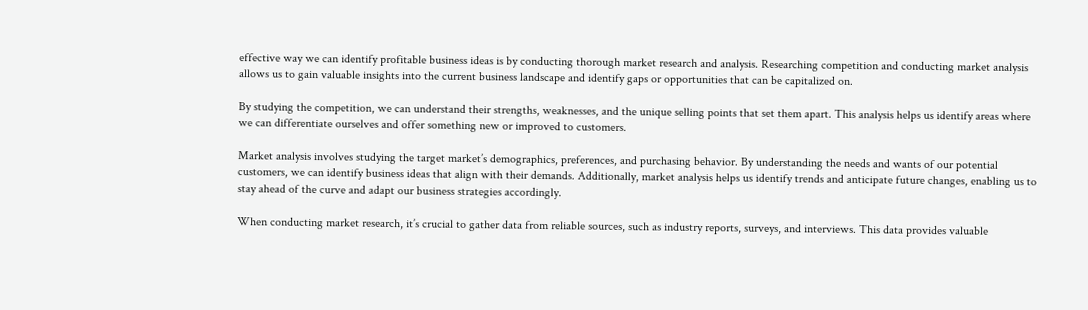effective way we can identify profitable business ideas is by conducting thorough market research and analysis. Researching competition and conducting market analysis allows us to gain valuable insights into the current business landscape and identify gaps or opportunities that can be capitalized on.

By studying the competition, we can understand their strengths, weaknesses, and the unique selling points that set them apart. This analysis helps us identify areas where we can differentiate ourselves and offer something new or improved to customers.

Market analysis involves studying the target market’s demographics, preferences, and purchasing behavior. By understanding the needs and wants of our potential customers, we can identify business ideas that align with their demands. Additionally, market analysis helps us identify trends and anticipate future changes, enabling us to stay ahead of the curve and adapt our business strategies accordingly.

When conducting market research, it’s crucial to gather data from reliable sources, such as industry reports, surveys, and interviews. This data provides valuable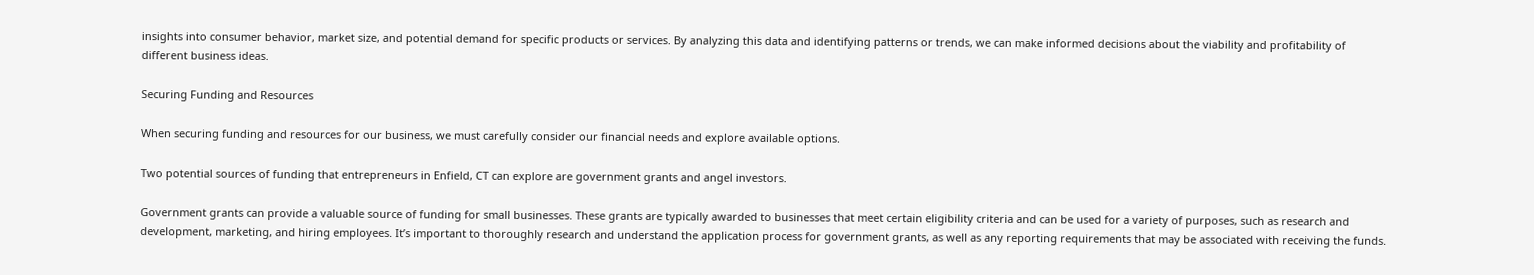insights into consumer behavior, market size, and potential demand for specific products or services. By analyzing this data and identifying patterns or trends, we can make informed decisions about the viability and profitability of different business ideas.

Securing Funding and Resources

When securing funding and resources for our business, we must carefully consider our financial needs and explore available options.

Two potential sources of funding that entrepreneurs in Enfield, CT can explore are government grants and angel investors.

Government grants can provide a valuable source of funding for small businesses. These grants are typically awarded to businesses that meet certain eligibility criteria and can be used for a variety of purposes, such as research and development, marketing, and hiring employees. It’s important to thoroughly research and understand the application process for government grants, as well as any reporting requirements that may be associated with receiving the funds.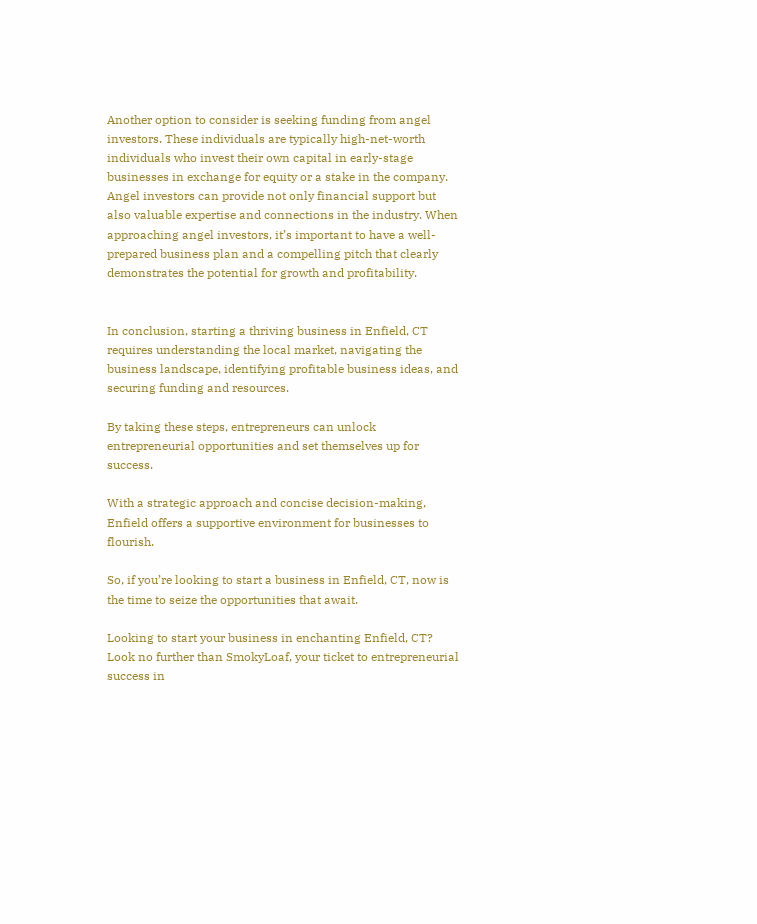Another option to consider is seeking funding from angel investors. These individuals are typically high-net-worth individuals who invest their own capital in early-stage businesses in exchange for equity or a stake in the company. Angel investors can provide not only financial support but also valuable expertise and connections in the industry. When approaching angel investors, it’s important to have a well-prepared business plan and a compelling pitch that clearly demonstrates the potential for growth and profitability.


In conclusion, starting a thriving business in Enfield, CT requires understanding the local market, navigating the business landscape, identifying profitable business ideas, and securing funding and resources.

By taking these steps, entrepreneurs can unlock entrepreneurial opportunities and set themselves up for success.

With a strategic approach and concise decision-making, Enfield offers a supportive environment for businesses to flourish.

So, if you’re looking to start a business in Enfield, CT, now is the time to seize the opportunities that await.

Looking to start your business in enchanting Enfield, CT? Look no further than SmokyLoaf, your ticket to entrepreneurial success in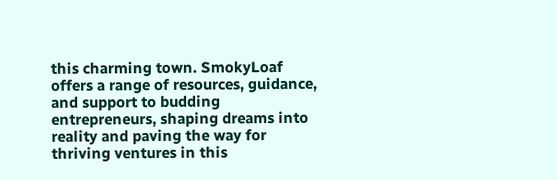this charming town. SmokyLoaf offers a range of resources, guidance, and support to budding entrepreneurs, shaping dreams into reality and paving the way for thriving ventures in this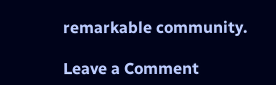remarkable community.

Leave a Comment